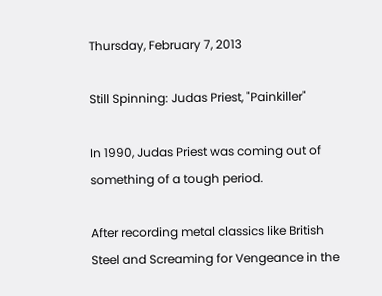Thursday, February 7, 2013

Still Spinning: Judas Priest, "Painkiller"

In 1990, Judas Priest was coming out of something of a tough period.

After recording metal classics like British Steel and Screaming for Vengeance in the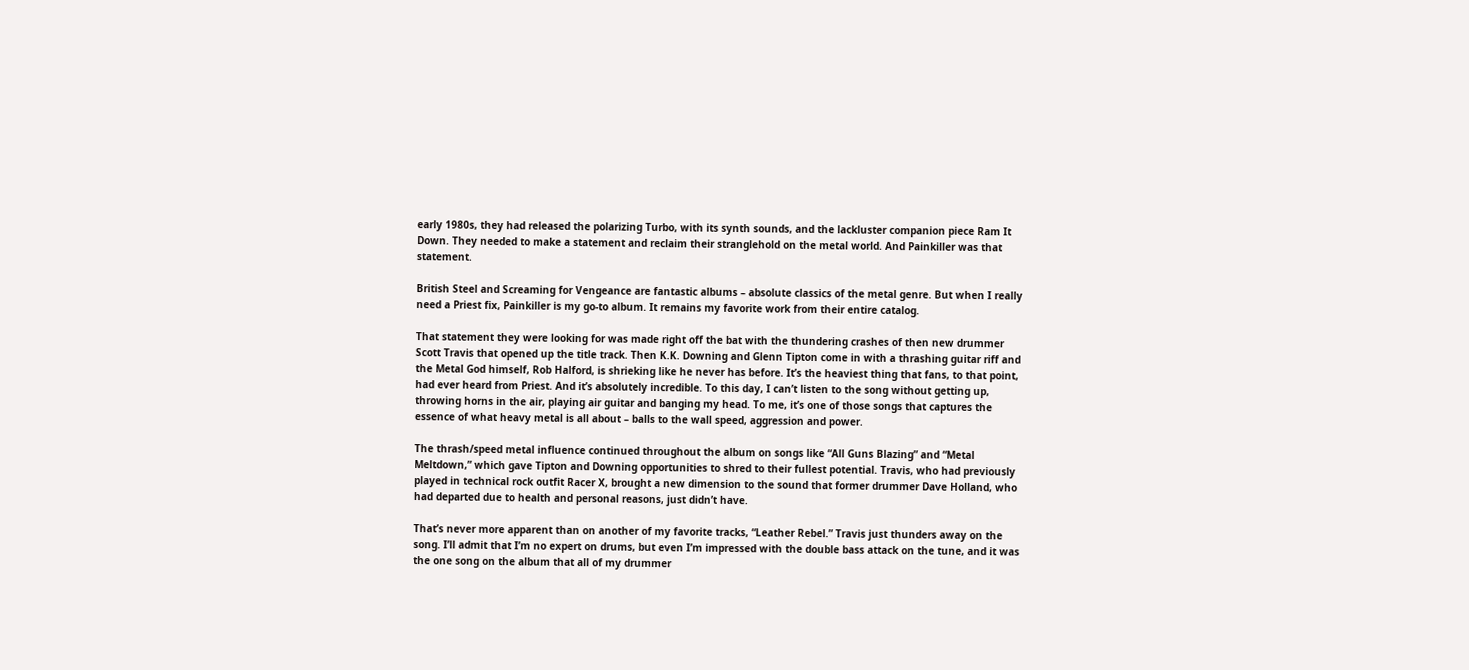early 1980s, they had released the polarizing Turbo, with its synth sounds, and the lackluster companion piece Ram It Down. They needed to make a statement and reclaim their stranglehold on the metal world. And Painkiller was that statement.

British Steel and Screaming for Vengeance are fantastic albums – absolute classics of the metal genre. But when I really need a Priest fix, Painkiller is my go-to album. It remains my favorite work from their entire catalog.

That statement they were looking for was made right off the bat with the thundering crashes of then new drummer Scott Travis that opened up the title track. Then K.K. Downing and Glenn Tipton come in with a thrashing guitar riff and the Metal God himself, Rob Halford, is shrieking like he never has before. It’s the heaviest thing that fans, to that point, had ever heard from Priest. And it’s absolutely incredible. To this day, I can’t listen to the song without getting up, throwing horns in the air, playing air guitar and banging my head. To me, it’s one of those songs that captures the essence of what heavy metal is all about – balls to the wall speed, aggression and power.

The thrash/speed metal influence continued throughout the album on songs like “All Guns Blazing” and “Metal Meltdown,” which gave Tipton and Downing opportunities to shred to their fullest potential. Travis, who had previously played in technical rock outfit Racer X, brought a new dimension to the sound that former drummer Dave Holland, who had departed due to health and personal reasons, just didn’t have.

That’s never more apparent than on another of my favorite tracks, “Leather Rebel.” Travis just thunders away on the song. I’ll admit that I’m no expert on drums, but even I’m impressed with the double bass attack on the tune, and it was the one song on the album that all of my drummer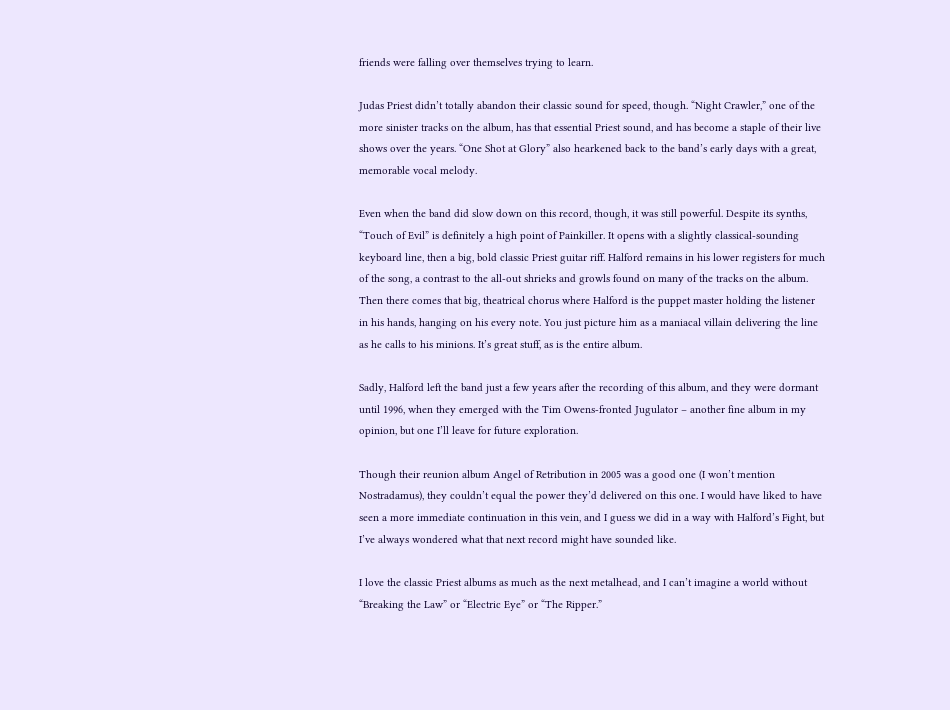friends were falling over themselves trying to learn.

Judas Priest didn’t totally abandon their classic sound for speed, though. “Night Crawler,” one of the more sinister tracks on the album, has that essential Priest sound, and has become a staple of their live shows over the years. “One Shot at Glory” also hearkened back to the band’s early days with a great, memorable vocal melody.

Even when the band did slow down on this record, though, it was still powerful. Despite its synths, “Touch of Evil” is definitely a high point of Painkiller. It opens with a slightly classical-sounding keyboard line, then a big, bold classic Priest guitar riff. Halford remains in his lower registers for much of the song, a contrast to the all-out shrieks and growls found on many of the tracks on the album. Then there comes that big, theatrical chorus where Halford is the puppet master holding the listener in his hands, hanging on his every note. You just picture him as a maniacal villain delivering the line as he calls to his minions. It’s great stuff, as is the entire album.

Sadly, Halford left the band just a few years after the recording of this album, and they were dormant until 1996, when they emerged with the Tim Owens-fronted Jugulator – another fine album in my opinion, but one I’ll leave for future exploration.

Though their reunion album Angel of Retribution in 2005 was a good one (I won’t mention Nostradamus), they couldn’t equal the power they’d delivered on this one. I would have liked to have seen a more immediate continuation in this vein, and I guess we did in a way with Halford’s Fight, but I’ve always wondered what that next record might have sounded like.

I love the classic Priest albums as much as the next metalhead, and I can’t imagine a world without “Breaking the Law” or “Electric Eye” or “The Ripper.”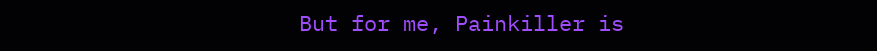But for me, Painkiller is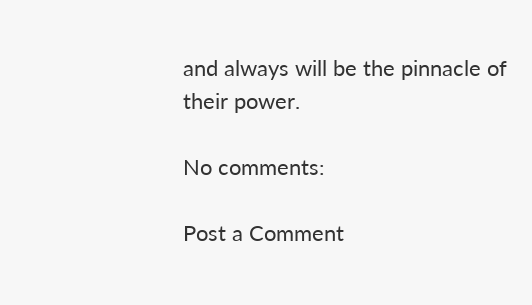and always will be the pinnacle of their power.

No comments:

Post a Comment